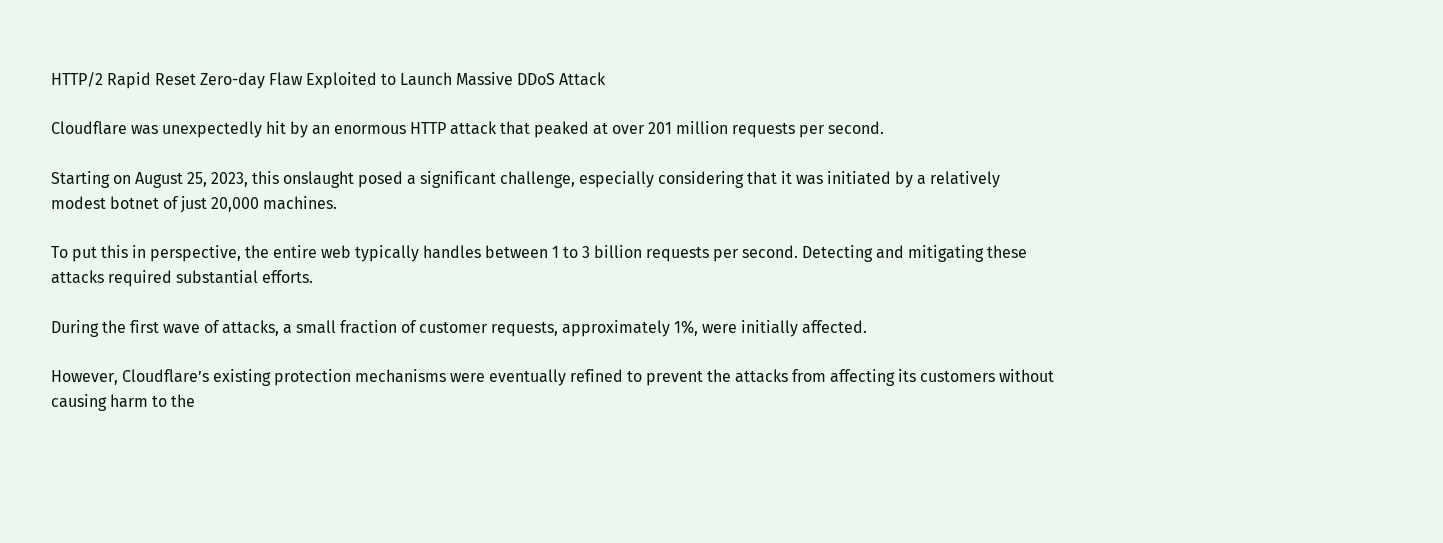HTTP/2 Rapid Reset Zero-day Flaw Exploited to Launch Massive DDoS Attack

Cloudflare was unexpectedly hit by an enormous HTTP attack that peaked at over 201 million requests per second.

Starting on August 25, 2023, this onslaught posed a significant challenge, especially considering that it was initiated by a relatively modest botnet of just 20,000 machines.

To put this in perspective, the entire web typically handles between 1 to 3 billion requests per second. Detecting and mitigating these attacks required substantial efforts.

During the first wave of attacks, a small fraction of customer requests, approximately 1%, were initially affected.

However, Cloudflare’s existing protection mechanisms were eventually refined to prevent the attacks from affecting its customers without causing harm to the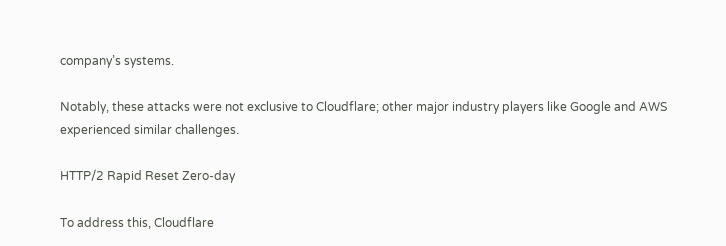company’s systems.

Notably, these attacks were not exclusive to Cloudflare; other major industry players like Google and AWS experienced similar challenges.

HTTP/2 Rapid Reset Zero-day

To address this, Cloudflare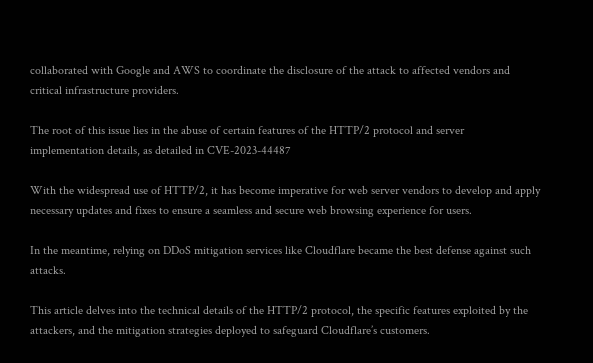collaborated with Google and AWS to coordinate the disclosure of the attack to affected vendors and critical infrastructure providers.

The root of this issue lies in the abuse of certain features of the HTTP/2 protocol and server implementation details, as detailed in CVE-2023-44487

With the widespread use of HTTP/2, it has become imperative for web server vendors to develop and apply necessary updates and fixes to ensure a seamless and secure web browsing experience for users.

In the meantime, relying on DDoS mitigation services like Cloudflare became the best defense against such attacks.

This article delves into the technical details of the HTTP/2 protocol, the specific features exploited by the attackers, and the mitigation strategies deployed to safeguard Cloudflare’s customers.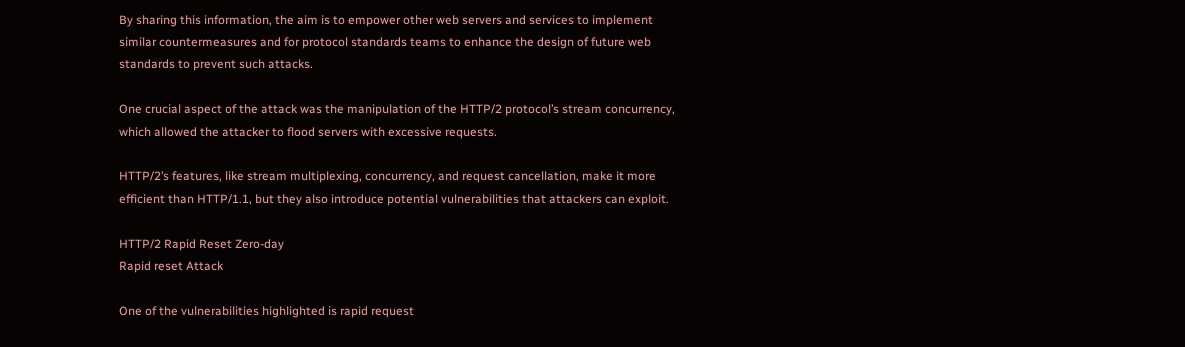By sharing this information, the aim is to empower other web servers and services to implement similar countermeasures and for protocol standards teams to enhance the design of future web standards to prevent such attacks.

One crucial aspect of the attack was the manipulation of the HTTP/2 protocol’s stream concurrency, which allowed the attacker to flood servers with excessive requests.

HTTP/2’s features, like stream multiplexing, concurrency, and request cancellation, make it more efficient than HTTP/1.1, but they also introduce potential vulnerabilities that attackers can exploit.

HTTP/2 Rapid Reset Zero-day
Rapid reset Attack

One of the vulnerabilities highlighted is rapid request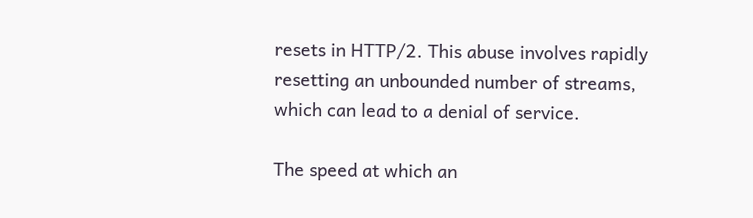resets in HTTP/2. This abuse involves rapidly resetting an unbounded number of streams, which can lead to a denial of service.

The speed at which an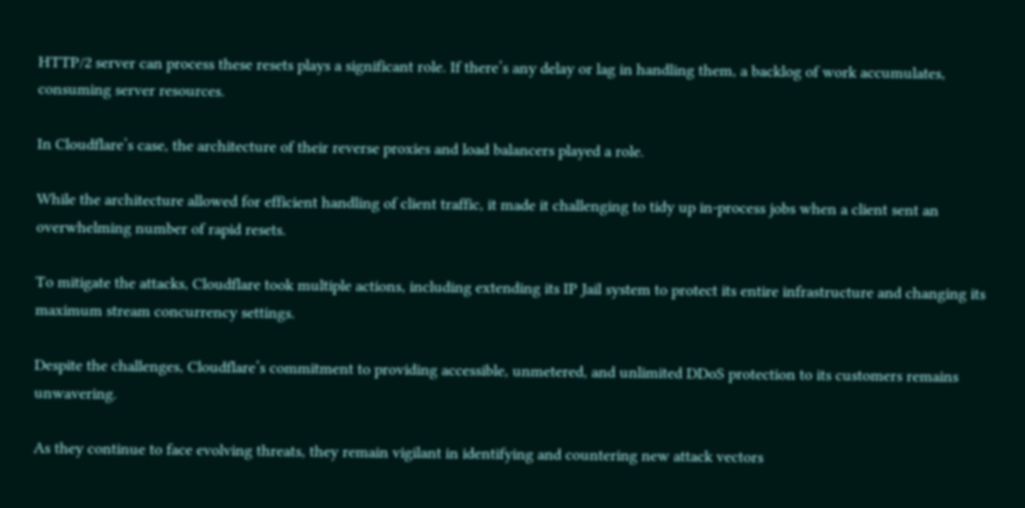HTTP/2 server can process these resets plays a significant role. If there’s any delay or lag in handling them, a backlog of work accumulates, consuming server resources.

In Cloudflare’s case, the architecture of their reverse proxies and load balancers played a role.

While the architecture allowed for efficient handling of client traffic, it made it challenging to tidy up in-process jobs when a client sent an overwhelming number of rapid resets.

To mitigate the attacks, Cloudflare took multiple actions, including extending its IP Jail system to protect its entire infrastructure and changing its maximum stream concurrency settings.

Despite the challenges, Cloudflare’s commitment to providing accessible, unmetered, and unlimited DDoS protection to its customers remains unwavering.

As they continue to face evolving threats, they remain vigilant in identifying and countering new attack vectors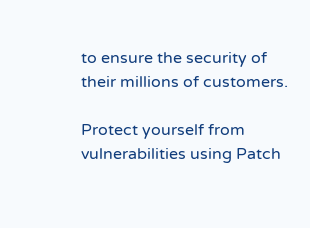to ensure the security of their millions of customers.

Protect yourself from vulnerabilities using Patch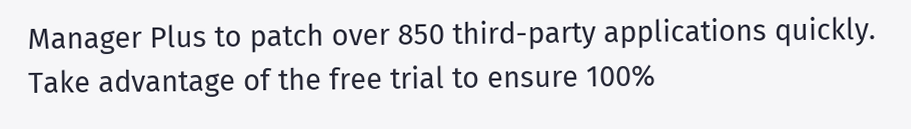Manager Plus to patch over 850 third-party applications quickly. Take advantage of the free trial to ensure 100%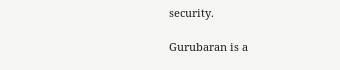security.

Gurubaran is a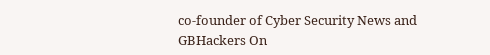co-founder of Cyber Security News and GBHackers On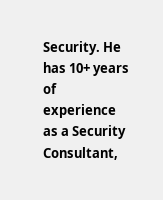Security. He has 10+ years of experience as a Security Consultant,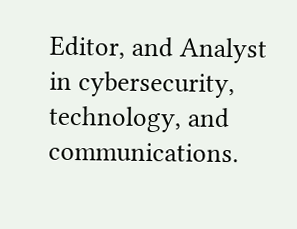Editor, and Analyst in cybersecurity, technology, and communications.